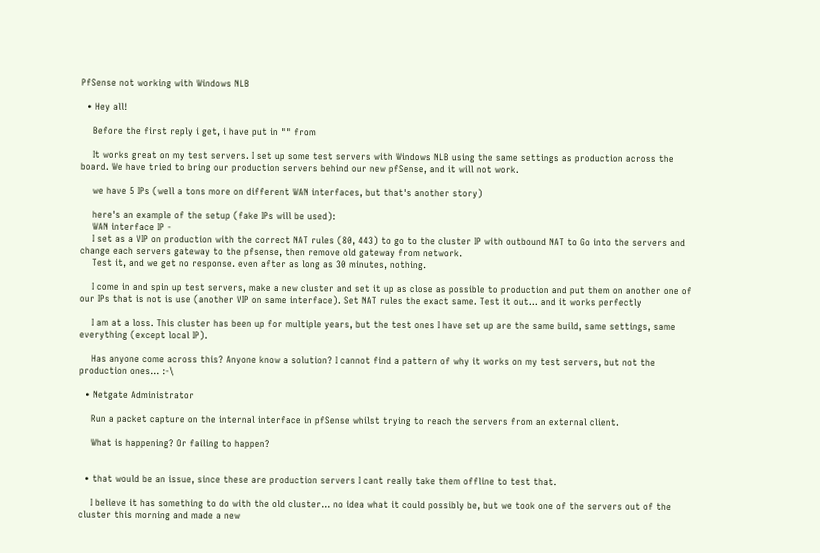PfSense not working with Windows NLB

  • Hey all!

    Before the first reply i get, i have put in "" from

    It works great on my test servers. I set up some test servers with Windows NLB using the same settings as production across the board. We have tried to bring our production servers behind our new pfSense, and it will not work.

    we have 5 IPs (well a tons more on different WAN interfaces, but that's another story)

    here's an example of the setup (fake IPs will be used):
    WAN interface IP -
    I set as a VIP on production with the correct NAT rules (80, 443) to go to the cluster IP with outbound NAT to Go into the servers and change each servers gateway to the pfsense, then remove old gateway from network.
    Test it, and we get no response. even after as long as 30 minutes, nothing.

    I come in and spin up test servers, make a new cluster and set it up as close as possible to production and put them on another one of our IPs that is not is use (another VIP on same interface). Set NAT rules the exact same. Test it out… and it works perfectly

    I am at a loss. This cluster has been up for multiple years, but the test ones I have set up are the same build, same settings, same everything (except local IP).

    Has anyone come across this? Anyone know a solution? I cannot find a pattern of why it works on my test servers, but not the production ones... :-\

  • Netgate Administrator

    Run a packet capture on the internal interface in pfSense whilst trying to reach the servers from an external client.

    What is happening? Or failing to happen?


  • that would be an issue, since these are production servers I cant really take them offline to test that.

    I believe it has something to do with the old cluster… no idea what it could possibly be, but we took one of the servers out of the cluster this morning and made a new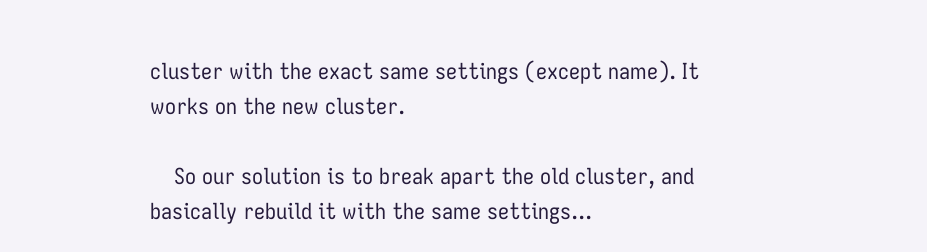cluster with the exact same settings (except name). It works on the new cluster.

    So our solution is to break apart the old cluster, and basically rebuild it with the same settings...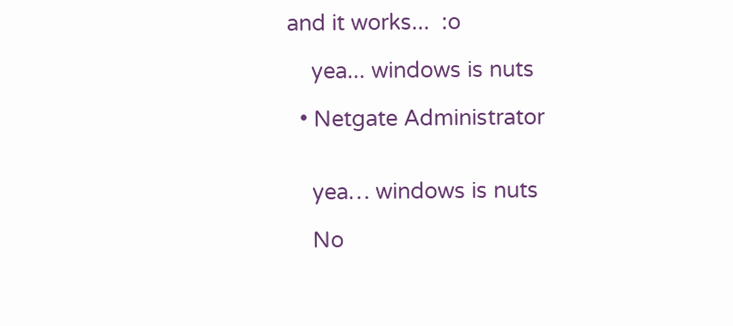and it works...  :o

    yea... windows is nuts

  • Netgate Administrator


    yea… windows is nuts

    No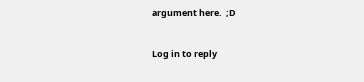argument here.  ;D


Log in to reply